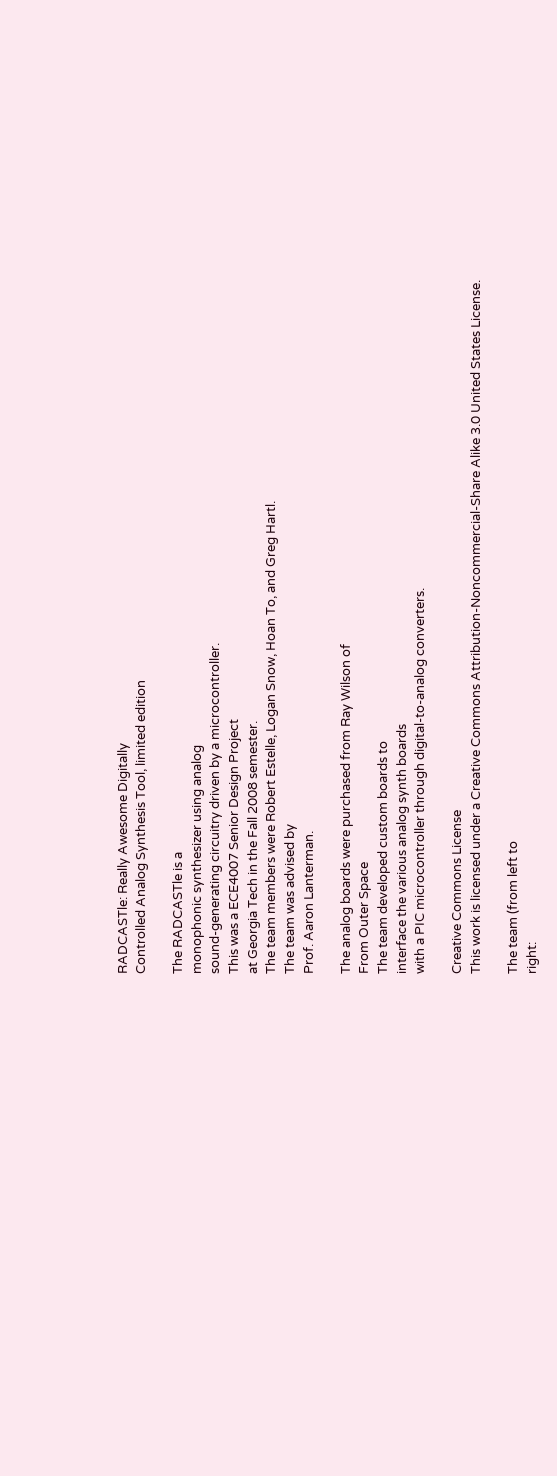RADCASTle: Really Awesome Digitally
Controlled Analog Synthesis Tool, limited edition

The RADCASTle is a
monophonic synthesizer using analog
sound-generating circuitry driven by a microcontroller.
This was a ECE4007 Senior Design Project
at Georgia Tech in the Fall 2008 semester.
The team members were Robert Estelle, Logan Snow, Hoan To, and Greg Hartl.
The team was advised by
Prof. Aaron Lanterman.

The analog boards were purchased from Ray Wilson of
From Outer Space
The team developed custom boards to
interface the various analog synth boards
with a PIC microcontroller through digital-to-analog converters.

Creative Commons License
This work is licensed under a Creative Commons Attribution-Noncommercial-Share Alike 3.0 United States License.

The team (from left to
right: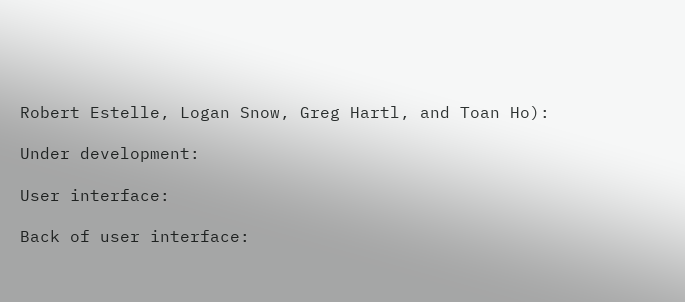Robert Estelle, Logan Snow, Greg Hartl, and Toan Ho):

Under development:

User interface:

Back of user interface: